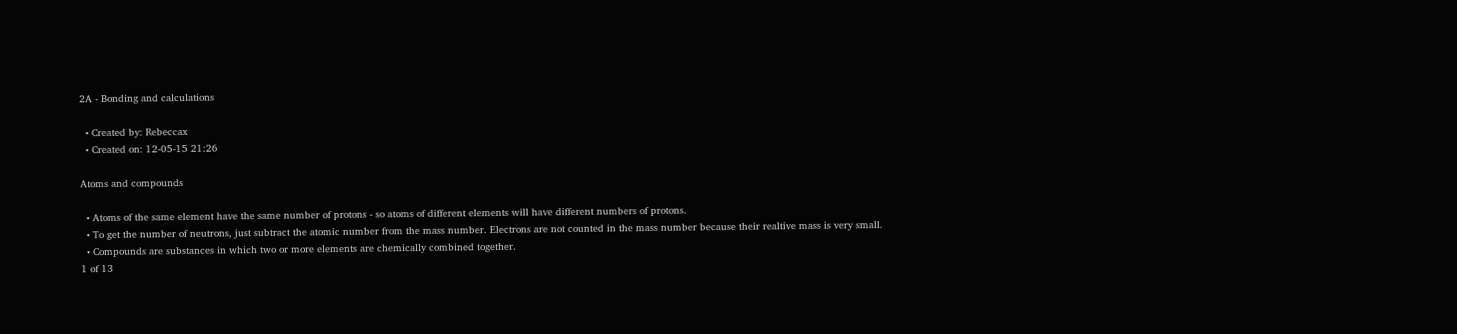2A - Bonding and calculations

  • Created by: Rebeccax
  • Created on: 12-05-15 21:26

Atoms and compounds

  • Atoms of the same element have the same number of protons - so atoms of different elements will have different numbers of protons.
  • To get the number of neutrons, just subtract the atomic number from the mass number. Electrons are not counted in the mass number because their realtive mass is very small.
  • Compounds are substances in which two or more elements are chemically combined together.
1 of 13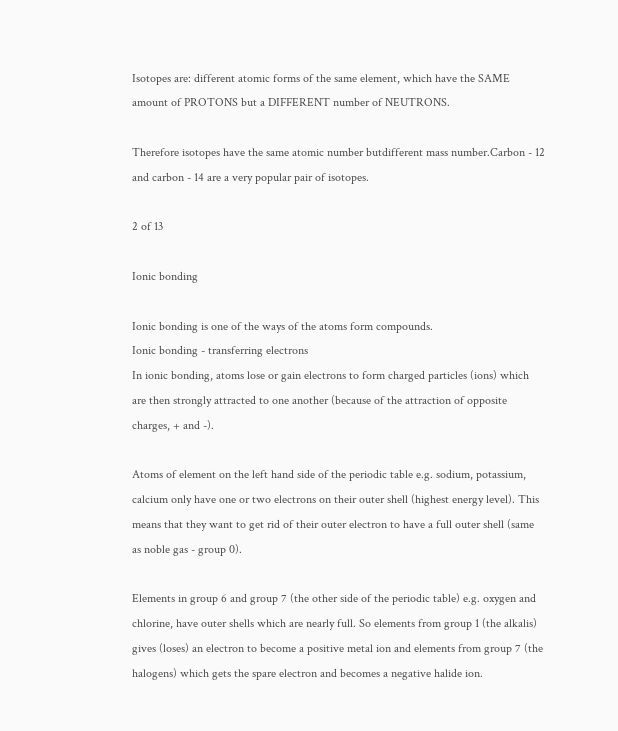Isotopes are: different atomic forms of the same element, which have the SAME amount of PROTONS but a DIFFERENT number of NEUTRONS.

Therefore isotopes have the same atomic number butdifferent mass number.Carbon - 12 and carbon - 14 are a very popular pair of isotopes.

2 of 13

Ionic bonding

Ionic bonding is one of the ways of the atoms form compounds.
Ionic bonding - transferring electrons
In ionic bonding, atoms lose or gain electrons to form charged particles (ions) which are then strongly attracted to one another (because of the attraction of opposite charges, + and -).

Atoms of element on the left hand side of the periodic table e.g. sodium, potassium, calcium only have one or two electrons on their outer shell (highest energy level). This means that they want to get rid of their outer electron to have a full outer shell (same as noble gas - group 0).

Elements in group 6 and group 7 (the other side of the periodic table) e.g. oxygen and chlorine, have outer shells which are nearly full. So elements from group 1 (the alkalis) gives (loses) an electron to become a positive metal ion and elements from group 7 (the halogens) which gets the spare electron and becomes a negative halide ion.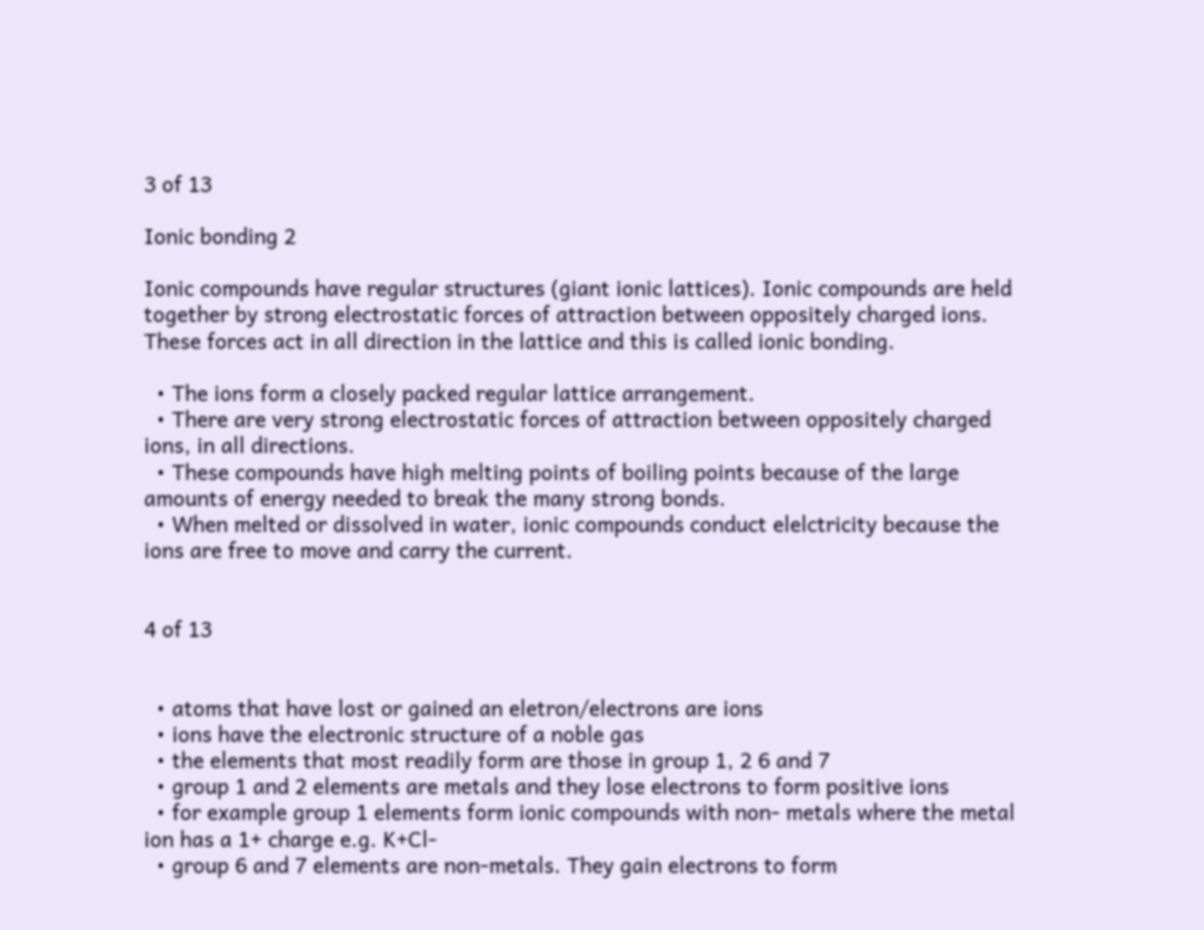3 of 13

Ionic bonding 2

Ionic compounds have regular structures (giant ionic lattices). Ionic compounds are held together by strong electrostatic forces of attraction between oppositely charged ions. These forces act in all direction in the lattice and this is called ionic bonding.

  • The ions form a closely packed regular lattice arrangement.
  • There are very strong electrostatic forces of attraction between oppositely charged ions, in all directions.
  • These compounds have high melting points of boiling points because of the large amounts of energy needed to break the many strong bonds.
  • When melted or dissolved in water, ionic compounds conduct elelctricity because the ions are free to move and carry the current.


4 of 13


  • atoms that have lost or gained an eletron/electrons are ions
  • ions have the electronic structure of a noble gas
  • the elements that most readily form are those in group 1, 2 6 and 7
  • group 1 and 2 elements are metals and they lose electrons to form positive ions
  • for example group 1 elements form ionic compounds with non- metals where the metal ion has a 1+ charge e.g. K+Cl-
  • group 6 and 7 elements are non-metals. They gain electrons to form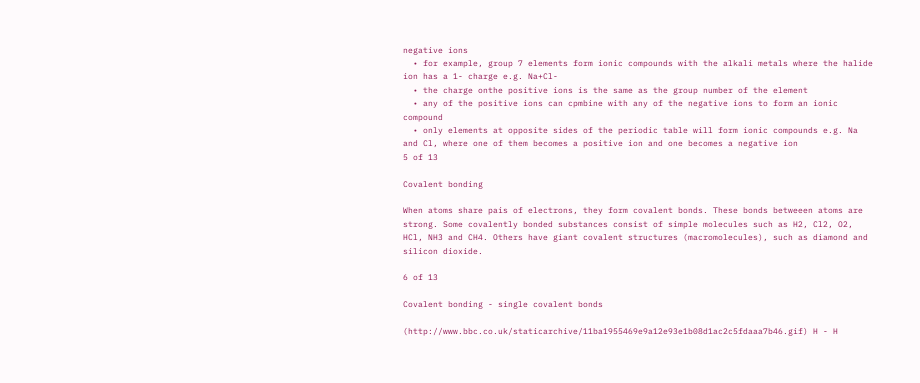negative ions
  • for example, group 7 elements form ionic compounds with the alkali metals where the halide ion has a 1- charge e.g. Na+Cl-
  • the charge onthe positive ions is the same as the group number of the element
  • any of the positive ions can cpmbine with any of the negative ions to form an ionic compound
  • only elements at opposite sides of the periodic table will form ionic compounds e.g. Na and Cl, where one of them becomes a positive ion and one becomes a negative ion
5 of 13

Covalent bonding

When atoms share pais of electrons, they form covalent bonds. These bonds betweeen atoms are strong. Some covalently bonded substances consist of simple molecules such as H2, Cl2, O2, HCl, NH3 and CH4. Others have giant covalent structures (macromolecules), such as diamond and silicon dioxide.

6 of 13

Covalent bonding - single covalent bonds

(http://www.bbc.co.uk/staticarchive/11ba1955469e9a12e93e1b08d1ac2c5fdaaa7b46.gif) H - H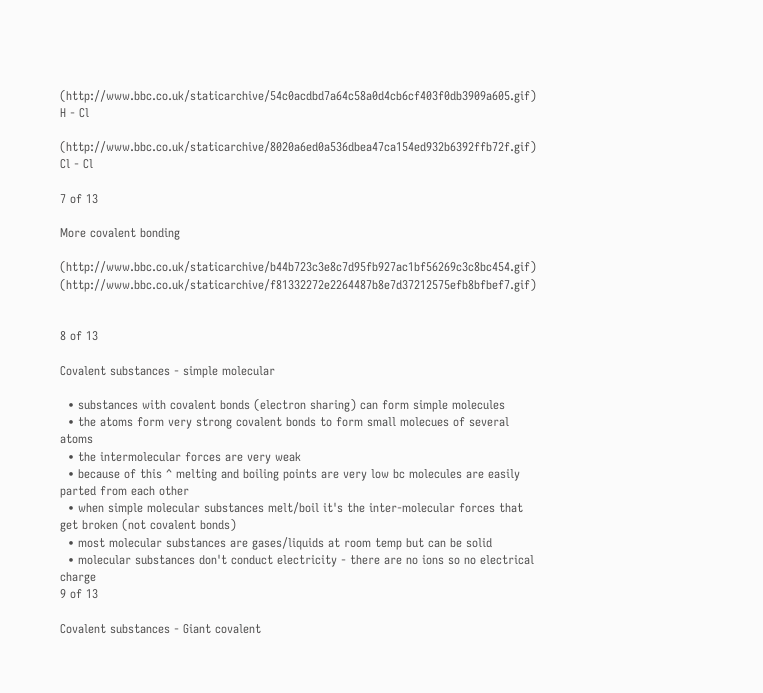(http://www.bbc.co.uk/staticarchive/54c0acdbd7a64c58a0d4cb6cf403f0db3909a605.gif)  H - Cl

(http://www.bbc.co.uk/staticarchive/8020a6ed0a536dbea47ca154ed932b6392ffb72f.gif) Cl - Cl

7 of 13

More covalent bonding

(http://www.bbc.co.uk/staticarchive/b44b723c3e8c7d95fb927ac1bf56269c3c8bc454.gif)                  (http://www.bbc.co.uk/staticarchive/f81332272e2264487b8e7d37212575efb8bfbef7.gif)


8 of 13

Covalent substances - simple molecular

  • substances with covalent bonds (electron sharing) can form simple molecules
  • the atoms form very strong covalent bonds to form small molecues of several atoms
  • the intermolecular forces are very weak
  • because of this ^ melting and boiling points are very low bc molecules are easily parted from each other
  • when simple molecular substances melt/boil it's the inter-molecular forces that get broken (not covalent bonds)
  • most molecular substances are gases/liquids at room temp but can be solid
  • molecular substances don't conduct electricity - there are no ions so no electrical charge
9 of 13

Covalent substances - Giant covalent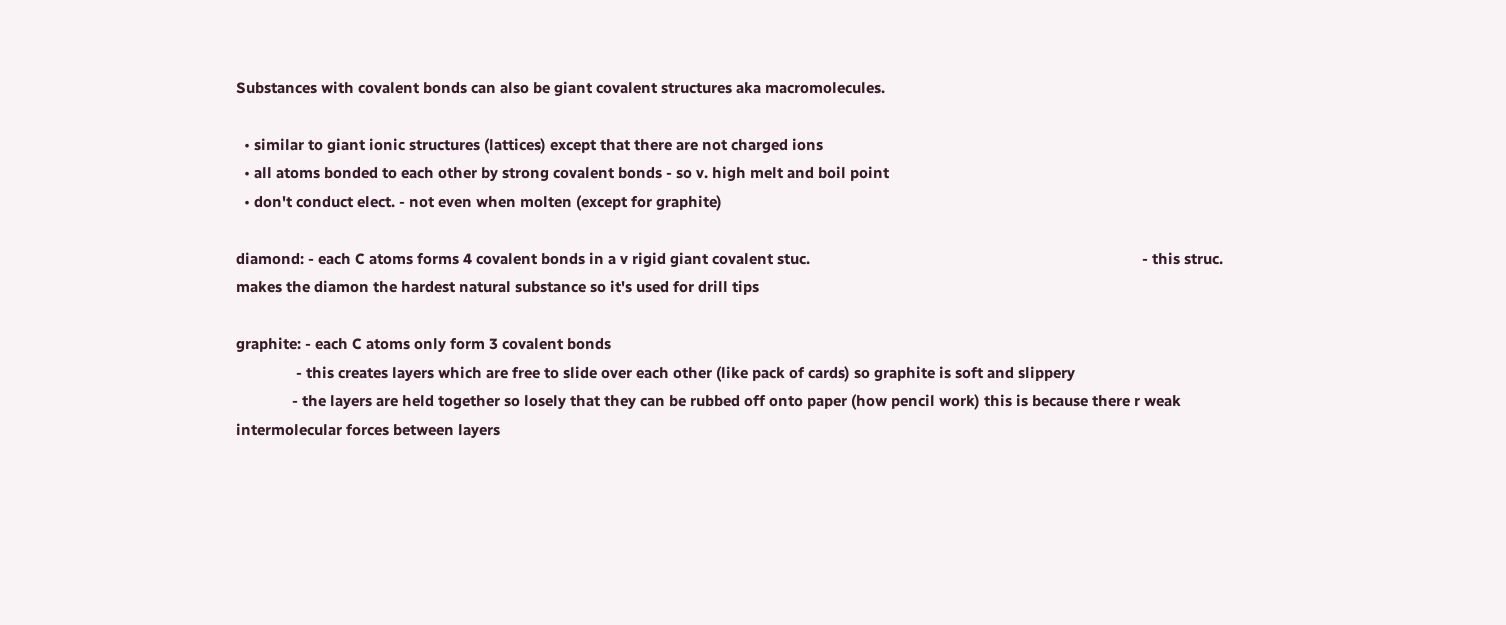Substances with covalent bonds can also be giant covalent structures aka macromolecules.

  • similar to giant ionic structures (lattices) except that there are not charged ions
  • all atoms bonded to each other by strong covalent bonds - so v. high melt and boil point
  • don't conduct elect. - not even when molten (except for graphite)

diamond: - each C atoms forms 4 covalent bonds in a v rigid giant covalent stuc.                                                                                   - this struc. makes the diamon the hardest natural substance so it's used for drill tips

graphite: - each C atoms only form 3 covalent bonds
               - this creates layers which are free to slide over each other (like pack of cards) so graphite is soft and slippery
              - the layers are held together so losely that they can be rubbed off onto paper (how pencil work) this is because there r weak intermolecular forces between layers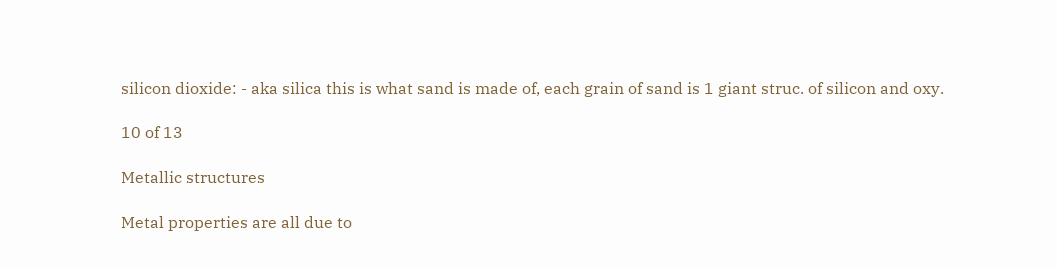silicon dioxide: - aka silica this is what sand is made of, each grain of sand is 1 giant struc. of silicon and oxy.

10 of 13

Metallic structures

Metal properties are all due to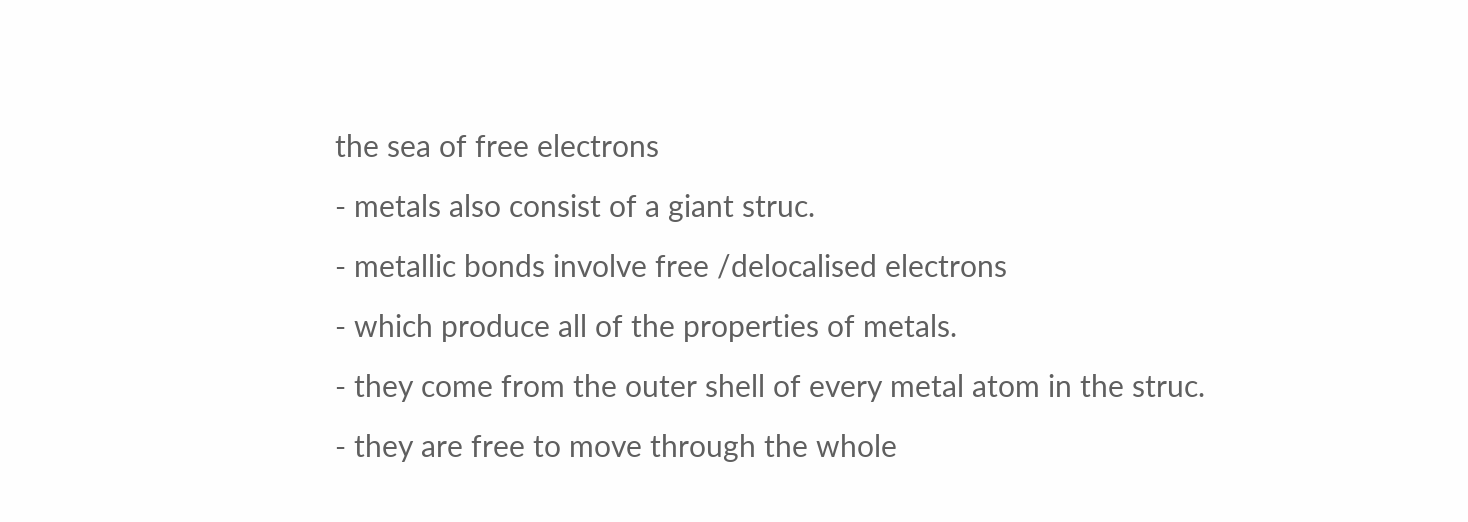the sea of free electrons
- metals also consist of a giant struc.
- metallic bonds involve free /delocalised electrons
- which produce all of the properties of metals.
- they come from the outer shell of every metal atom in the struc.
- they are free to move through the whole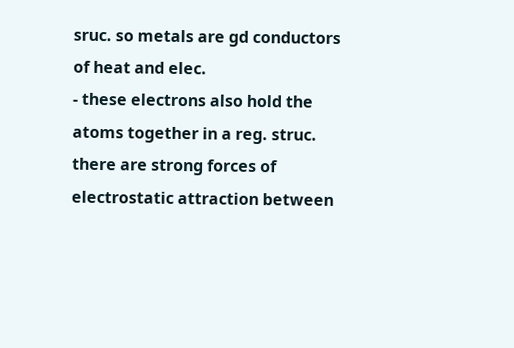sruc. so metals are gd conductors of heat and elec.
- these electrons also hold the atoms together in a reg. struc. there are strong forces of electrostatic attraction between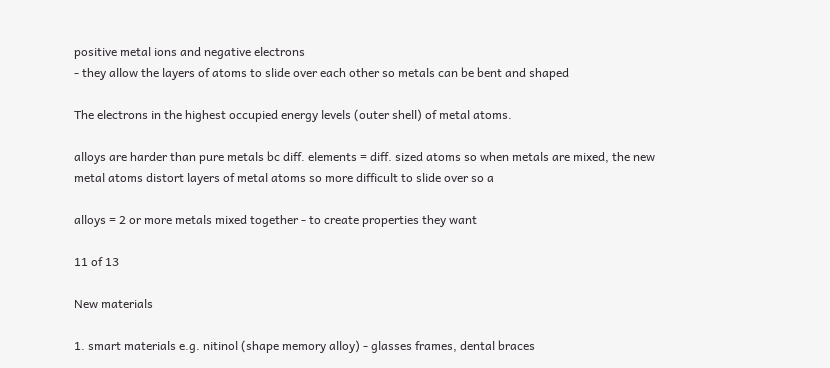positive metal ions and negative electrons
- they allow the layers of atoms to slide over each other so metals can be bent and shaped

The electrons in the highest occupied energy levels (outer shell) of metal atoms.

alloys are harder than pure metals bc diff. elements = diff. sized atoms so when metals are mixed, the new metal atoms distort layers of metal atoms so more difficult to slide over so a

alloys = 2 or more metals mixed together - to create properties they want

11 of 13

New materials

1. smart materials e.g. nitinol (shape memory alloy) - glasses frames, dental braces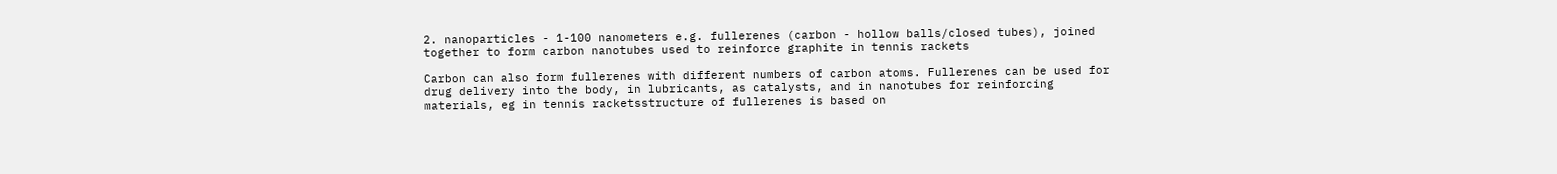2. nanoparticles - 1-100 nanometers e.g. fullerenes (carbon - hollow balls/closed tubes), joined together to form carbon nanotubes used to reinforce graphite in tennis rackets

Carbon can also form fullerenes with different numbers of carbon atoms. Fullerenes can be used for drug delivery into the body, in lubricants, as catalysts, and in nanotubes for reinforcing materials, eg in tennis racketsstructure of fullerenes is based on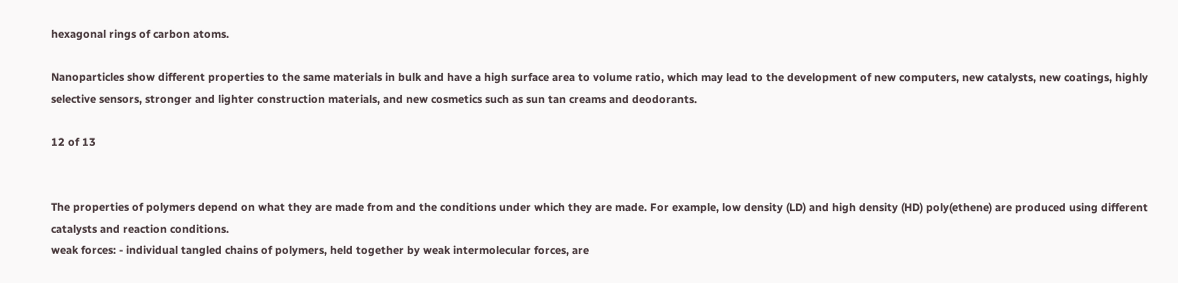hexagonal rings of carbon atoms.

Nanoparticles show different properties to the same materials in bulk and have a high surface area to volume ratio, which may lead to the development of new computers, new catalysts, new coatings, highly selective sensors, stronger and lighter construction materials, and new cosmetics such as sun tan creams and deodorants.

12 of 13


The properties of polymers depend on what they are made from and the conditions under which they are made. For example, low density (LD) and high density (HD) poly(ethene) are produced using different catalysts and reaction conditions.
weak forces: - individual tangled chains of polymers, held together by weak intermolecular forces, are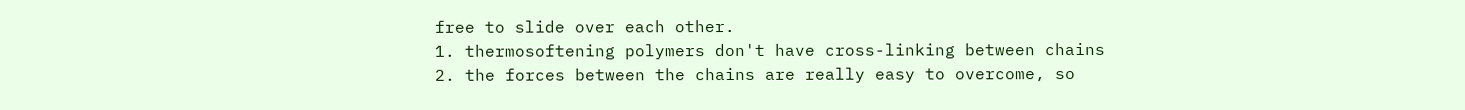free to slide over each other.
1. thermosoftening polymers don't have cross-linking between chains
2. the forces between the chains are really easy to overcome, so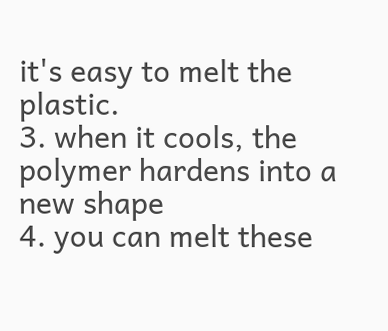it's easy to melt the plastic.
3. when it cools, the polymer hardens into a new shape
4. you can melt these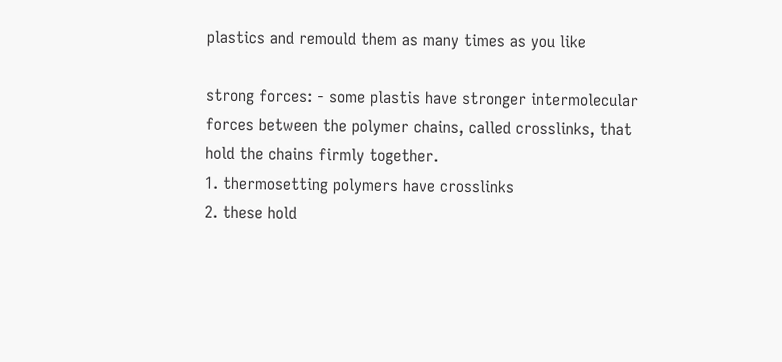plastics and remould them as many times as you like

strong forces: - some plastis have stronger intermolecular forces between the polymer chains, called crosslinks, that hold the chains firmly together.
1. thermosetting polymers have crosslinks
2. these hold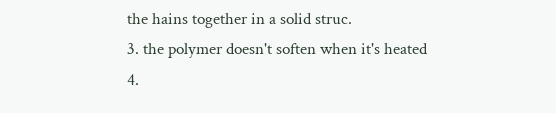the hains together in a solid struc.
3. the polymer doesn't soften when it's heated
4.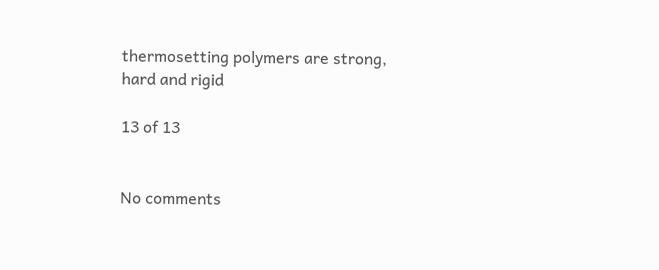thermosetting polymers are strong, hard and rigid

13 of 13


No comments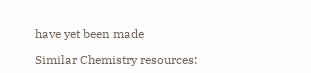have yet been made

Similar Chemistry resources: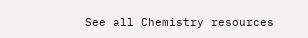See all Chemistry resources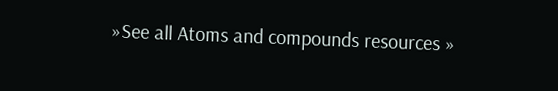»See all Atoms and compounds resources »